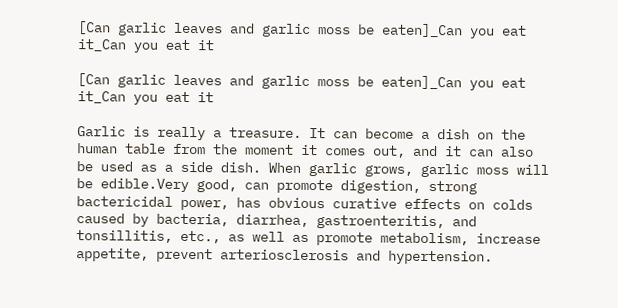[Can garlic leaves and garlic moss be eaten]_Can you eat it_Can you eat it

[Can garlic leaves and garlic moss be eaten]_Can you eat it_Can you eat it

Garlic is really a treasure. It can become a dish on the human table from the moment it comes out, and it can also be used as a side dish. When garlic grows, garlic moss will be edible.Very good, can promote digestion, strong bactericidal power, has obvious curative effects on colds caused by bacteria, diarrhea, gastroenteritis, and tonsillitis, etc., as well as promote metabolism, increase appetite, prevent arteriosclerosis and hypertension.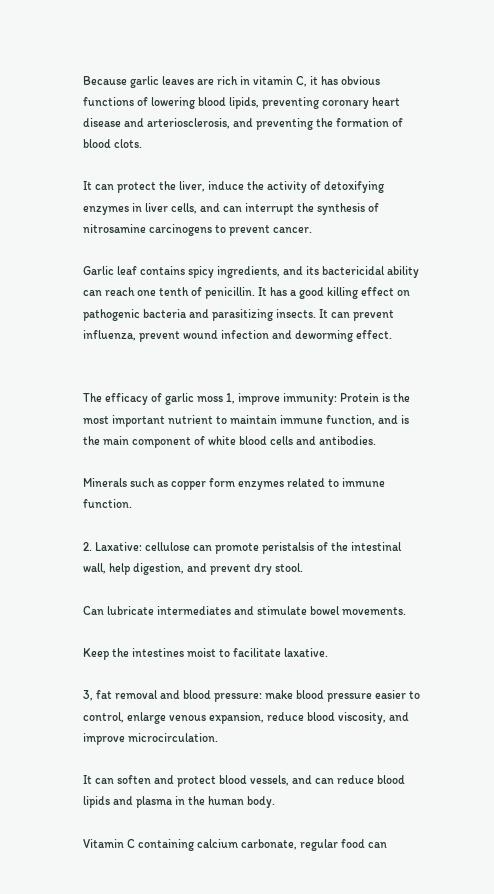Because garlic leaves are rich in vitamin C, it has obvious functions of lowering blood lipids, preventing coronary heart disease and arteriosclerosis, and preventing the formation of blood clots.

It can protect the liver, induce the activity of detoxifying enzymes in liver cells, and can interrupt the synthesis of nitrosamine carcinogens to prevent cancer.

Garlic leaf contains spicy ingredients, and its bactericidal ability can reach one tenth of penicillin. It has a good killing effect on pathogenic bacteria and parasitizing insects. It can prevent influenza, prevent wound infection and deworming effect.


The efficacy of garlic moss 1, improve immunity: Protein is the most important nutrient to maintain immune function, and is the main component of white blood cells and antibodies.

Minerals such as copper form enzymes related to immune function.

2. Laxative: cellulose can promote peristalsis of the intestinal wall, help digestion, and prevent dry stool.

Can lubricate intermediates and stimulate bowel movements.

Keep the intestines moist to facilitate laxative.

3, fat removal and blood pressure: make blood pressure easier to control, enlarge venous expansion, reduce blood viscosity, and improve microcirculation.

It can soften and protect blood vessels, and can reduce blood lipids and plasma in the human body.

Vitamin C containing calcium carbonate, regular food can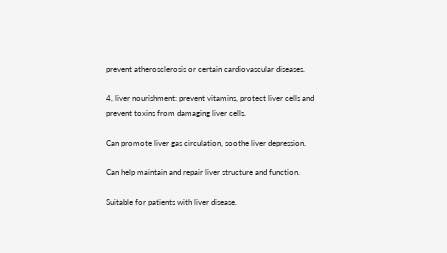prevent atherosclerosis or certain cardiovascular diseases.

4, liver nourishment: prevent vitamins, protect liver cells and prevent toxins from damaging liver cells.

Can promote liver gas circulation, soothe liver depression.

Can help maintain and repair liver structure and function.

Suitable for patients with liver disease.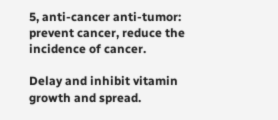5, anti-cancer anti-tumor: prevent cancer, reduce the incidence of cancer.

Delay and inhibit vitamin growth and spread.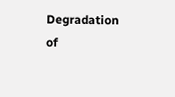Degradation of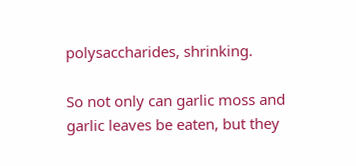polysaccharides, shrinking.

So not only can garlic moss and garlic leaves be eaten, but they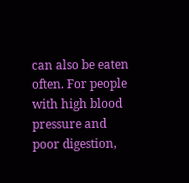can also be eaten often. For people with high blood pressure and poor digestion,